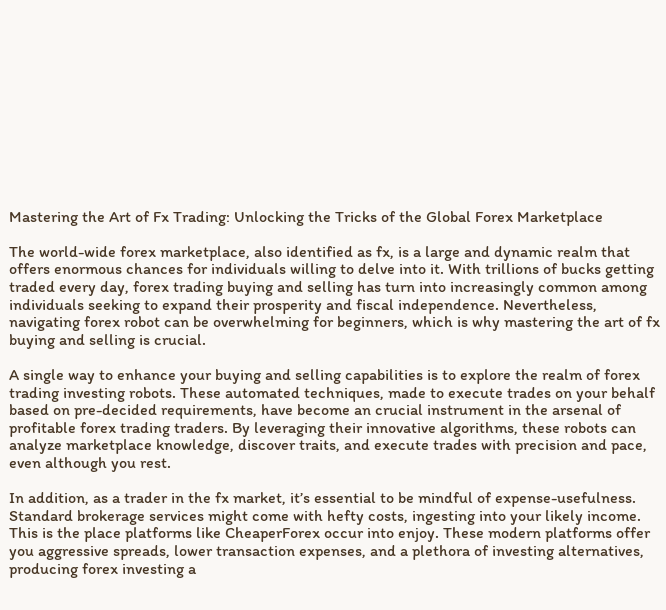Mastering the Art of Fx Trading: Unlocking the Tricks of the Global Forex Marketplace

The world-wide forex marketplace, also identified as fx, is a large and dynamic realm that offers enormous chances for individuals willing to delve into it. With trillions of bucks getting traded every day, forex trading buying and selling has turn into increasingly common among individuals seeking to expand their prosperity and fiscal independence. Nevertheless, navigating forex robot can be overwhelming for beginners, which is why mastering the art of fx buying and selling is crucial.

A single way to enhance your buying and selling capabilities is to explore the realm of forex trading investing robots. These automated techniques, made to execute trades on your behalf based on pre-decided requirements, have become an crucial instrument in the arsenal of profitable forex trading traders. By leveraging their innovative algorithms, these robots can analyze marketplace knowledge, discover traits, and execute trades with precision and pace, even although you rest.

In addition, as a trader in the fx market, it’s essential to be mindful of expense-usefulness. Standard brokerage services might come with hefty costs, ingesting into your likely income. This is the place platforms like CheaperForex occur into enjoy. These modern platforms offer you aggressive spreads, lower transaction expenses, and a plethora of investing alternatives, producing forex investing a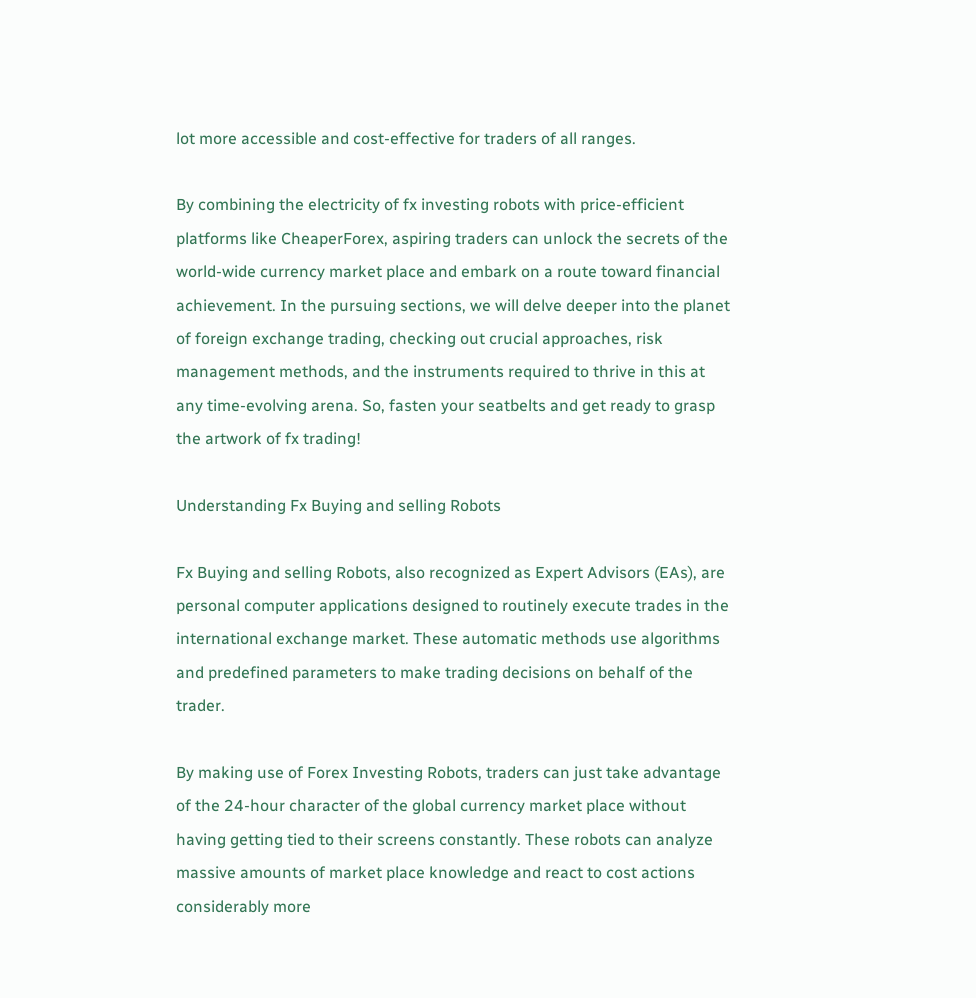lot more accessible and cost-effective for traders of all ranges.

By combining the electricity of fx investing robots with price-efficient platforms like CheaperForex, aspiring traders can unlock the secrets of the world-wide currency market place and embark on a route toward financial achievement. In the pursuing sections, we will delve deeper into the planet of foreign exchange trading, checking out crucial approaches, risk management methods, and the instruments required to thrive in this at any time-evolving arena. So, fasten your seatbelts and get ready to grasp the artwork of fx trading!

Understanding Fx Buying and selling Robots

Fx Buying and selling Robots, also recognized as Expert Advisors (EAs), are personal computer applications designed to routinely execute trades in the international exchange market. These automatic methods use algorithms and predefined parameters to make trading decisions on behalf of the trader.

By making use of Forex Investing Robots, traders can just take advantage of the 24-hour character of the global currency market place without having getting tied to their screens constantly. These robots can analyze massive amounts of market place knowledge and react to cost actions considerably more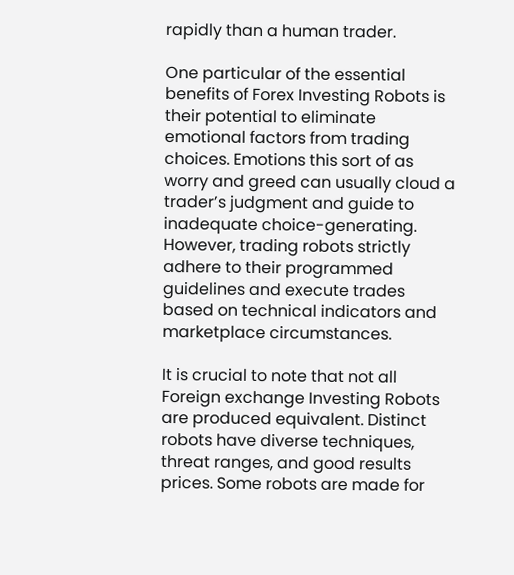rapidly than a human trader.

One particular of the essential benefits of Forex Investing Robots is their potential to eliminate emotional factors from trading choices. Emotions this sort of as worry and greed can usually cloud a trader’s judgment and guide to inadequate choice-generating. However, trading robots strictly adhere to their programmed guidelines and execute trades based on technical indicators and marketplace circumstances.

It is crucial to note that not all Foreign exchange Investing Robots are produced equivalent. Distinct robots have diverse techniques, threat ranges, and good results prices. Some robots are made for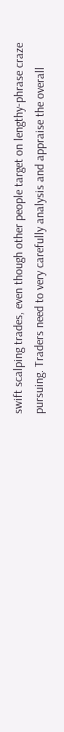swift scalping trades, even though other people target on lengthy-phrase craze pursuing. Traders need to very carefully analysis and appraise the overall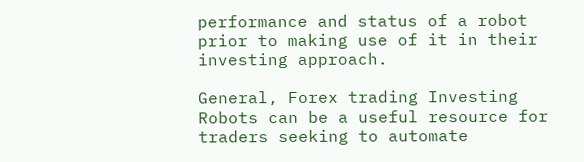performance and status of a robot prior to making use of it in their investing approach.

General, Forex trading Investing Robots can be a useful resource for traders seeking to automate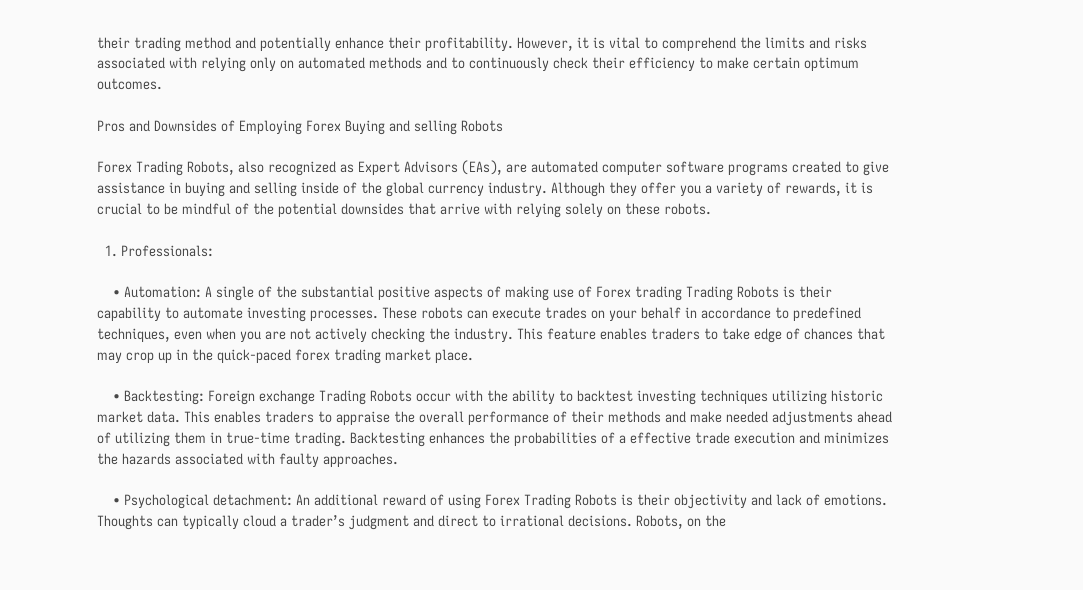their trading method and potentially enhance their profitability. However, it is vital to comprehend the limits and risks associated with relying only on automated methods and to continuously check their efficiency to make certain optimum outcomes.

Pros and Downsides of Employing Forex Buying and selling Robots

Forex Trading Robots, also recognized as Expert Advisors (EAs), are automated computer software programs created to give assistance in buying and selling inside of the global currency industry. Although they offer you a variety of rewards, it is crucial to be mindful of the potential downsides that arrive with relying solely on these robots.

  1. Professionals:

    • Automation: A single of the substantial positive aspects of making use of Forex trading Trading Robots is their capability to automate investing processes. These robots can execute trades on your behalf in accordance to predefined techniques, even when you are not actively checking the industry. This feature enables traders to take edge of chances that may crop up in the quick-paced forex trading market place.

    • Backtesting: Foreign exchange Trading Robots occur with the ability to backtest investing techniques utilizing historic market data. This enables traders to appraise the overall performance of their methods and make needed adjustments ahead of utilizing them in true-time trading. Backtesting enhances the probabilities of a effective trade execution and minimizes the hazards associated with faulty approaches.

    • Psychological detachment: An additional reward of using Forex Trading Robots is their objectivity and lack of emotions. Thoughts can typically cloud a trader’s judgment and direct to irrational decisions. Robots, on the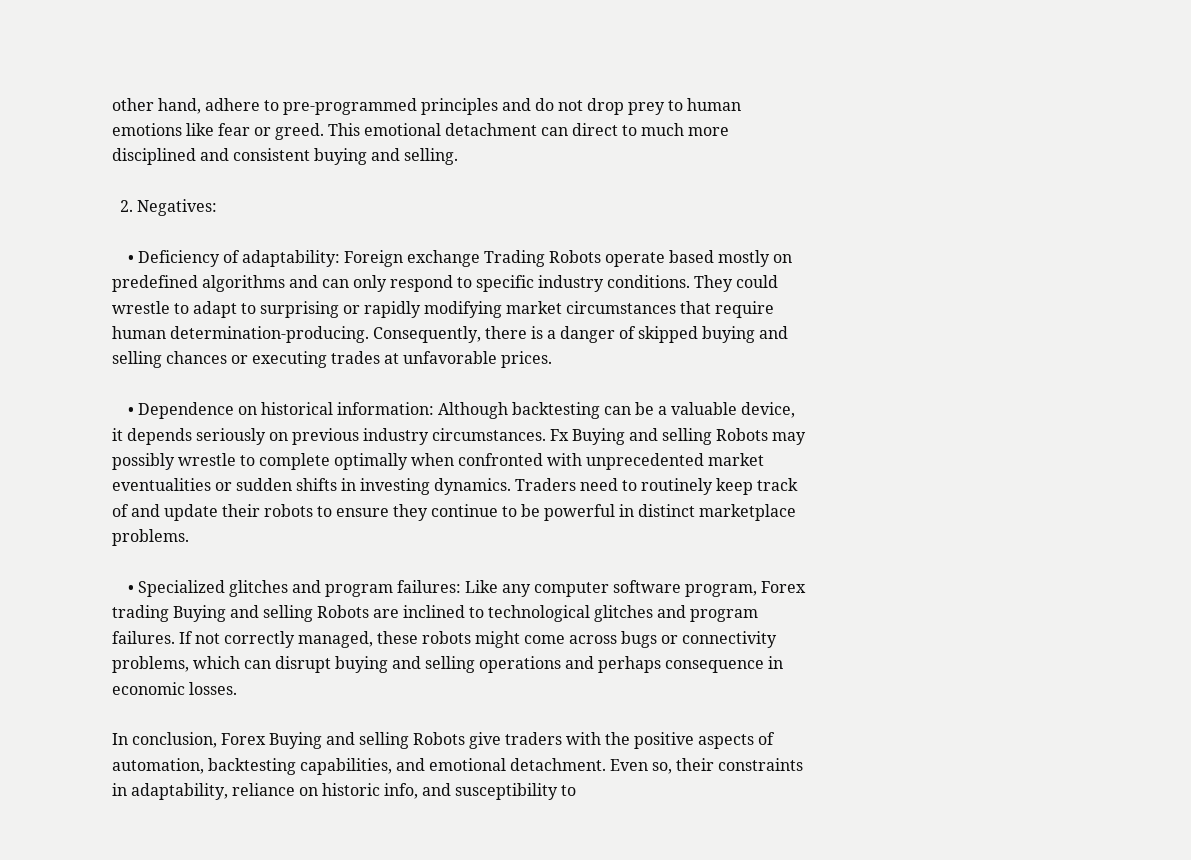other hand, adhere to pre-programmed principles and do not drop prey to human emotions like fear or greed. This emotional detachment can direct to much more disciplined and consistent buying and selling.

  2. Negatives:

    • Deficiency of adaptability: Foreign exchange Trading Robots operate based mostly on predefined algorithms and can only respond to specific industry conditions. They could wrestle to adapt to surprising or rapidly modifying market circumstances that require human determination-producing. Consequently, there is a danger of skipped buying and selling chances or executing trades at unfavorable prices.

    • Dependence on historical information: Although backtesting can be a valuable device, it depends seriously on previous industry circumstances. Fx Buying and selling Robots may possibly wrestle to complete optimally when confronted with unprecedented market eventualities or sudden shifts in investing dynamics. Traders need to routinely keep track of and update their robots to ensure they continue to be powerful in distinct marketplace problems.

    • Specialized glitches and program failures: Like any computer software program, Forex trading Buying and selling Robots are inclined to technological glitches and program failures. If not correctly managed, these robots might come across bugs or connectivity problems, which can disrupt buying and selling operations and perhaps consequence in economic losses.

In conclusion, Forex Buying and selling Robots give traders with the positive aspects of automation, backtesting capabilities, and emotional detachment. Even so, their constraints in adaptability, reliance on historic info, and susceptibility to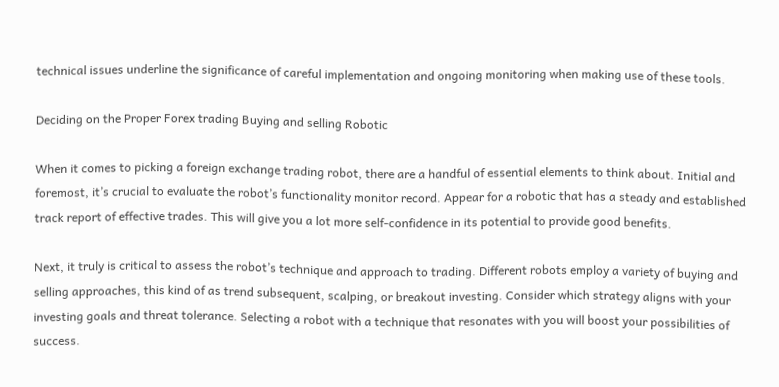technical issues underline the significance of careful implementation and ongoing monitoring when making use of these tools.

Deciding on the Proper Forex trading Buying and selling Robotic

When it comes to picking a foreign exchange trading robot, there are a handful of essential elements to think about. Initial and foremost, it’s crucial to evaluate the robot’s functionality monitor record. Appear for a robotic that has a steady and established track report of effective trades. This will give you a lot more self-confidence in its potential to provide good benefits.

Next, it truly is critical to assess the robot’s technique and approach to trading. Different robots employ a variety of buying and selling approaches, this kind of as trend subsequent, scalping, or breakout investing. Consider which strategy aligns with your investing goals and threat tolerance. Selecting a robot with a technique that resonates with you will boost your possibilities of success.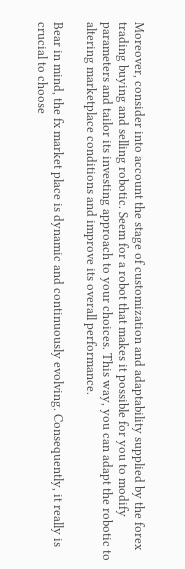Moreover, consider into account the stage of customization and adaptability supplied by the forex trading buying and selling robotic. Seem for a robot that makes it possible for you to modify parameters and tailor its investing approach to your choices. This way, you can adapt the robotic to altering marketplace conditions and improve its overall performance.

Bear in mind, the fx market place is dynamic and continuously evolving. Consequently, it really is crucial to choose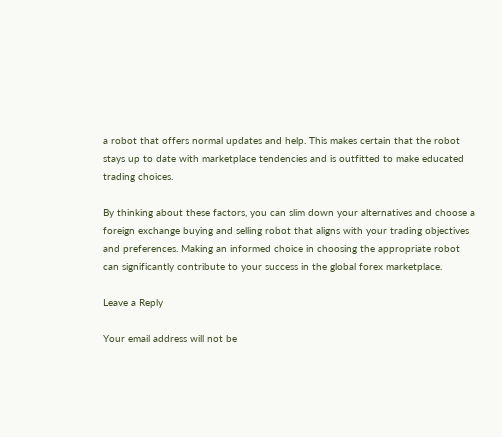a robot that offers normal updates and help. This makes certain that the robot stays up to date with marketplace tendencies and is outfitted to make educated trading choices.

By thinking about these factors, you can slim down your alternatives and choose a foreign exchange buying and selling robot that aligns with your trading objectives and preferences. Making an informed choice in choosing the appropriate robot can significantly contribute to your success in the global forex marketplace.

Leave a Reply

Your email address will not be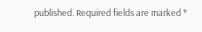published. Required fields are marked *